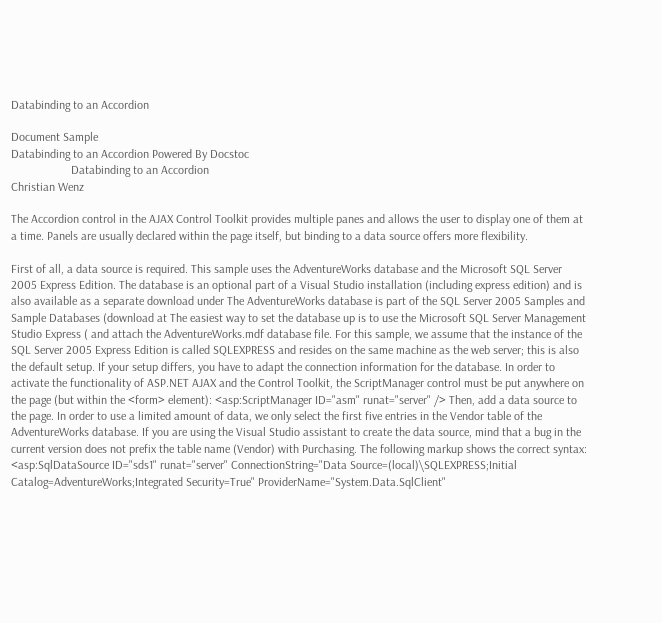Databinding to an Accordion

Document Sample
Databinding to an Accordion Powered By Docstoc
                    Databinding to an Accordion
Christian Wenz

The Accordion control in the AJAX Control Toolkit provides multiple panes and allows the user to display one of them at a time. Panels are usually declared within the page itself, but binding to a data source offers more flexibility.

First of all, a data source is required. This sample uses the AdventureWorks database and the Microsoft SQL Server 2005 Express Edition. The database is an optional part of a Visual Studio installation (including express edition) and is also available as a separate download under The AdventureWorks database is part of the SQL Server 2005 Samples and Sample Databases (download at The easiest way to set the database up is to use the Microsoft SQL Server Management Studio Express ( and attach the AdventureWorks.mdf database file. For this sample, we assume that the instance of the SQL Server 2005 Express Edition is called SQLEXPRESS and resides on the same machine as the web server; this is also the default setup. If your setup differs, you have to adapt the connection information for the database. In order to activate the functionality of ASP.NET AJAX and the Control Toolkit, the ScriptManager control must be put anywhere on the page (but within the <form> element): <asp:ScriptManager ID="asm" runat="server" /> Then, add a data source to the page. In order to use a limited amount of data, we only select the first five entries in the Vendor table of the AdventureWorks database. If you are using the Visual Studio assistant to create the data source, mind that a bug in the current version does not prefix the table name (Vendor) with Purchasing. The following markup shows the correct syntax: <asp:SqlDataSource ID="sds1" runat="server" ConnectionString="Data Source=(local)\SQLEXPRESS;Initial Catalog=AdventureWorks;Integrated Security=True" ProviderName="System.Data.SqlClient"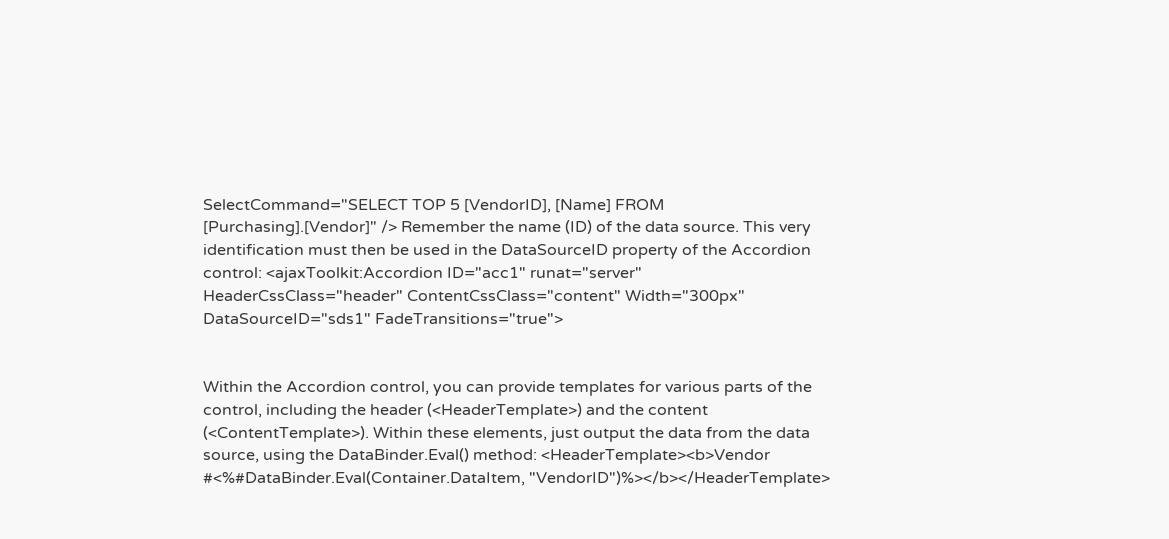SelectCommand="SELECT TOP 5 [VendorID], [Name] FROM [Purchasing].[Vendor]" /> Remember the name (ID) of the data source. This very identification must then be used in the DataSourceID property of the Accordion control: <ajaxToolkit:Accordion ID="acc1" runat="server" HeaderCssClass="header" ContentCssClass="content" Width="300px" DataSourceID="sds1" FadeTransitions="true">


Within the Accordion control, you can provide templates for various parts of the control, including the header (<HeaderTemplate>) and the content (<ContentTemplate>). Within these elements, just output the data from the data source, using the DataBinder.Eval() method: <HeaderTemplate><b>Vendor #<%#DataBinder.Eval(Container.DataItem, "VendorID")%></b></HeaderTemplate>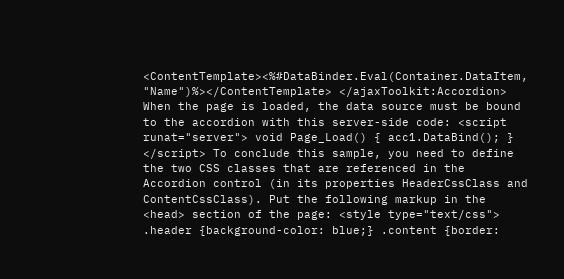<ContentTemplate><%#DataBinder.Eval(Container.DataItem, "Name")%></ContentTemplate> </ajaxToolkit:Accordion> When the page is loaded, the data source must be bound to the accordion with this server-side code: <script runat="server"> void Page_Load() { acc1.DataBind(); } </script> To conclude this sample, you need to define the two CSS classes that are referenced in the Accordion control (in its properties HeaderCssClass and ContentCssClass). Put the following markup in the <head> section of the page: <style type="text/css"> .header {background-color: blue;} .content {border: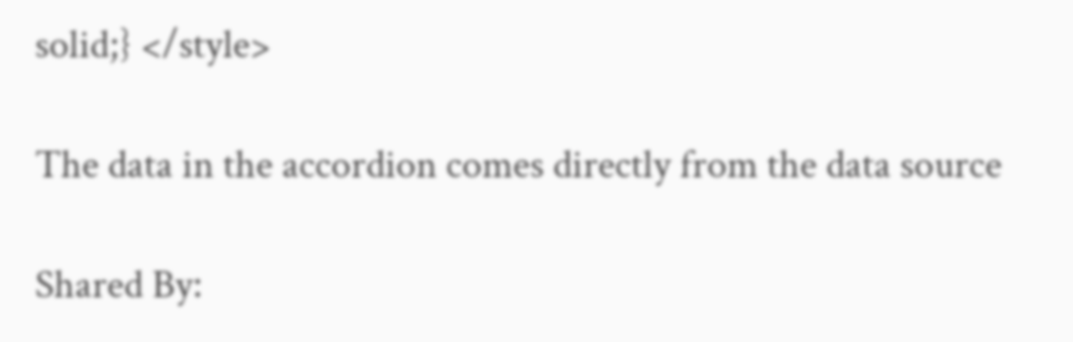solid;} </style>

The data in the accordion comes directly from the data source

Shared By: